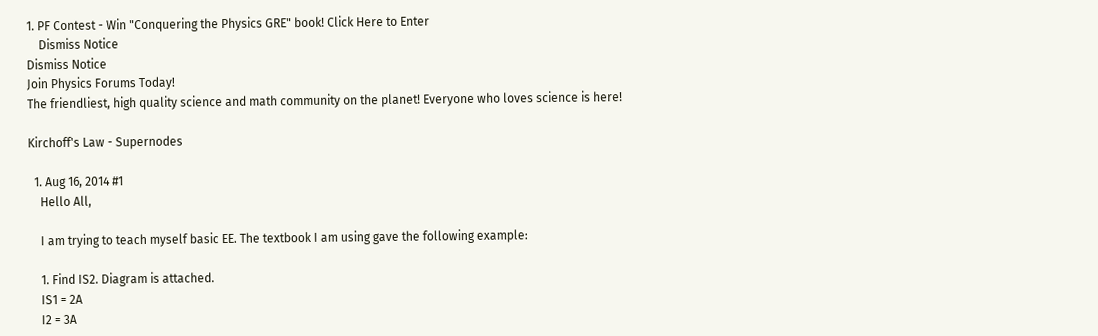1. PF Contest - Win "Conquering the Physics GRE" book! Click Here to Enter
    Dismiss Notice
Dismiss Notice
Join Physics Forums Today!
The friendliest, high quality science and math community on the planet! Everyone who loves science is here!

Kirchoff's Law - Supernodes

  1. Aug 16, 2014 #1
    Hello All,

    I am trying to teach myself basic EE. The textbook I am using gave the following example:

    1. Find IS2. Diagram is attached.
    IS1 = 2A
    I2 = 3A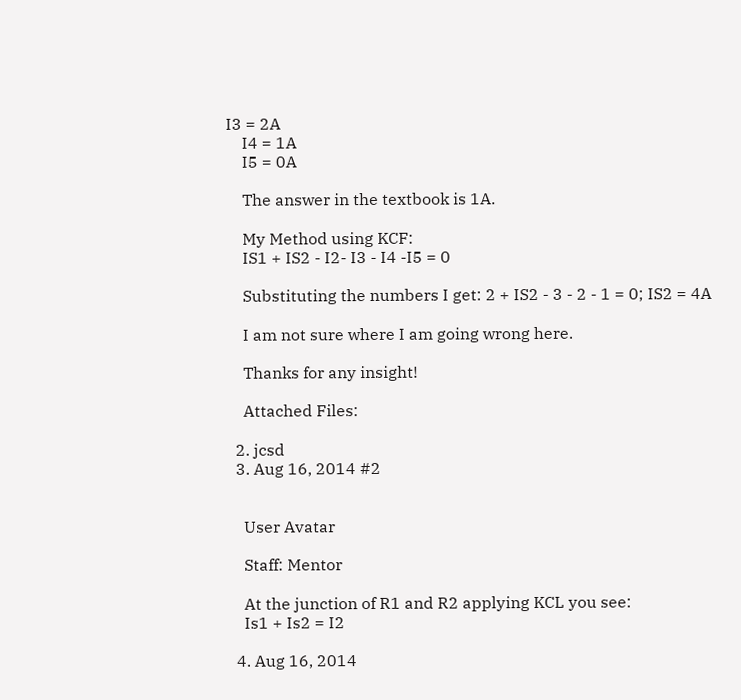I3 = 2A
    I4 = 1A
    I5 = 0A

    The answer in the textbook is 1A.

    My Method using KCF:
    IS1 + IS2 - I2- I3 - I4 -I5 = 0

    Substituting the numbers I get: 2 + IS2 - 3 - 2 - 1 = 0; IS2 = 4A

    I am not sure where I am going wrong here.

    Thanks for any insight!

    Attached Files:

  2. jcsd
  3. Aug 16, 2014 #2


    User Avatar

    Staff: Mentor

    At the junction of R1 and R2 applying KCL you see:
    Is1 + Is2 = I2

  4. Aug 16, 2014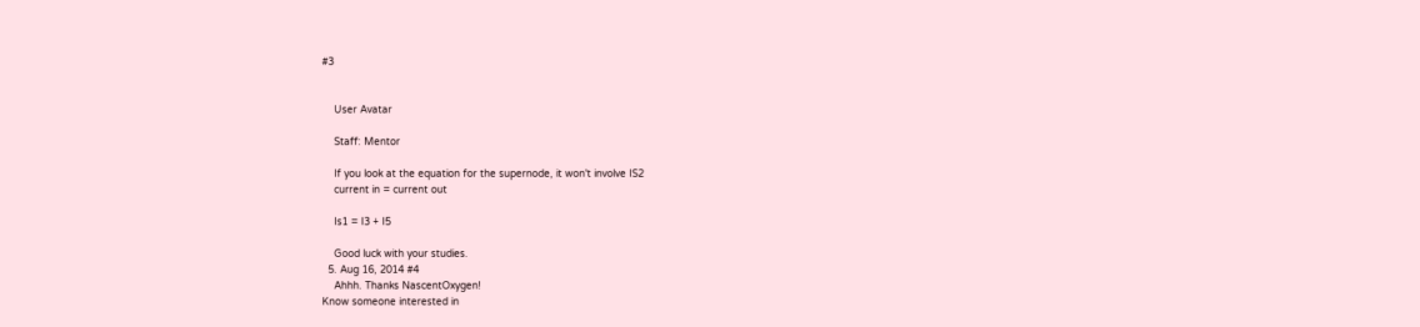#3


    User Avatar

    Staff: Mentor

    If you look at the equation for the supernode, it won't involve IS2
    current in = current out

    Is1 = I3 + I5

    Good luck with your studies.
  5. Aug 16, 2014 #4
    Ahhh. Thanks NascentOxygen!
Know someone interested in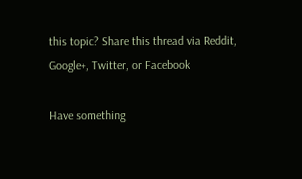this topic? Share this thread via Reddit, Google+, Twitter, or Facebook

Have something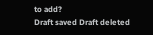to add?
Draft saved Draft deleted